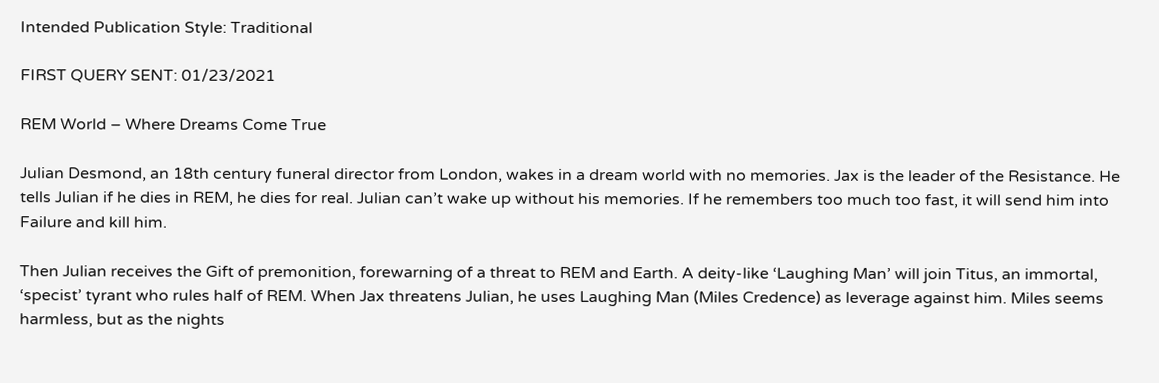Intended Publication Style: Traditional

FIRST QUERY SENT: 01/23/2021

REM World – Where Dreams Come True

Julian Desmond, an 18th century funeral director from London, wakes in a dream world with no memories. Jax is the leader of the Resistance. He tells Julian if he dies in REM, he dies for real. Julian can’t wake up without his memories. If he remembers too much too fast, it will send him into Failure and kill him.

Then Julian receives the Gift of premonition, forewarning of a threat to REM and Earth. A deity-like ‘Laughing Man’ will join Titus, an immortal, ‘specist’ tyrant who rules half of REM. When Jax threatens Julian, he uses Laughing Man (Miles Credence) as leverage against him. Miles seems harmless, but as the nights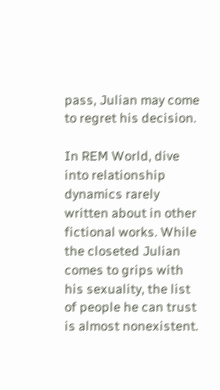pass, Julian may come to regret his decision.

In REM World, dive into relationship dynamics rarely written about in other fictional works. While the closeted Julian comes to grips with his sexuality, the list of people he can trust is almost nonexistent.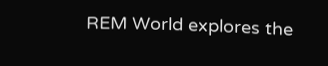REM World explores the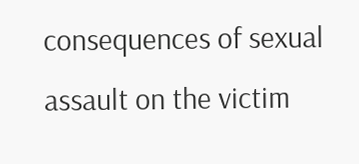consequences of sexual assault on the victim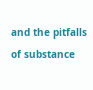and the pitfalls of substance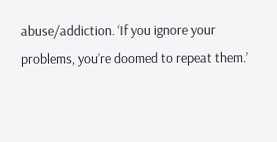abuse/addiction. ‘If you ignore your problems, you’re doomed to repeat them.’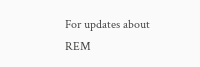For updates about REM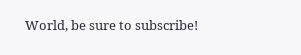World, be sure to subscribe!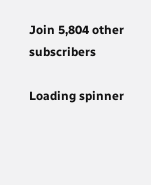Join 5,804 other subscribers

Loading spinner